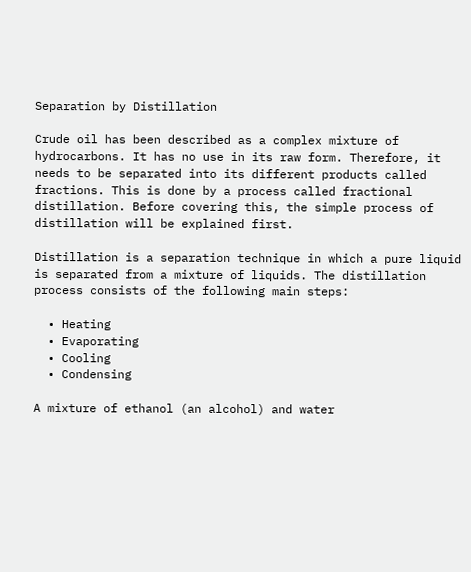Separation by Distillation

Crude oil has been described as a complex mixture of hydrocarbons. It has no use in its raw form. Therefore, it needs to be separated into its different products called fractions. This is done by a process called fractional distillation. Before covering this, the simple process of distillation will be explained first.

Distillation is a separation technique in which a pure liquid is separated from a mixture of liquids. The distillation process consists of the following main steps:

  • Heating
  • Evaporating
  • Cooling
  • Condensing

A mixture of ethanol (an alcohol) and water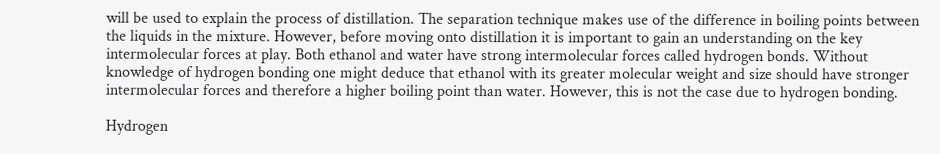will be used to explain the process of distillation. The separation technique makes use of the difference in boiling points between the liquids in the mixture. However, before moving onto distillation it is important to gain an understanding on the key intermolecular forces at play. Both ethanol and water have strong intermolecular forces called hydrogen bonds. Without knowledge of hydrogen bonding one might deduce that ethanol with its greater molecular weight and size should have stronger intermolecular forces and therefore a higher boiling point than water. However, this is not the case due to hydrogen bonding.

Hydrogen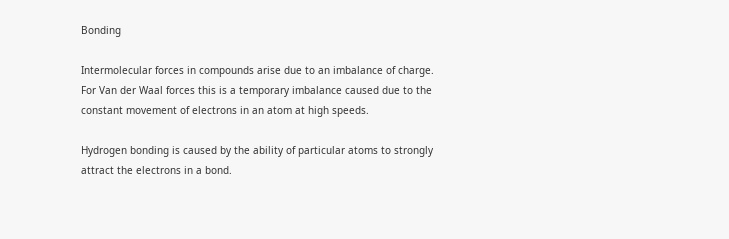Bonding

Intermolecular forces in compounds arise due to an imbalance of charge. For Van der Waal forces this is a temporary imbalance caused due to the constant movement of electrons in an atom at high speeds.

Hydrogen bonding is caused by the ability of particular atoms to strongly attract the electrons in a bond.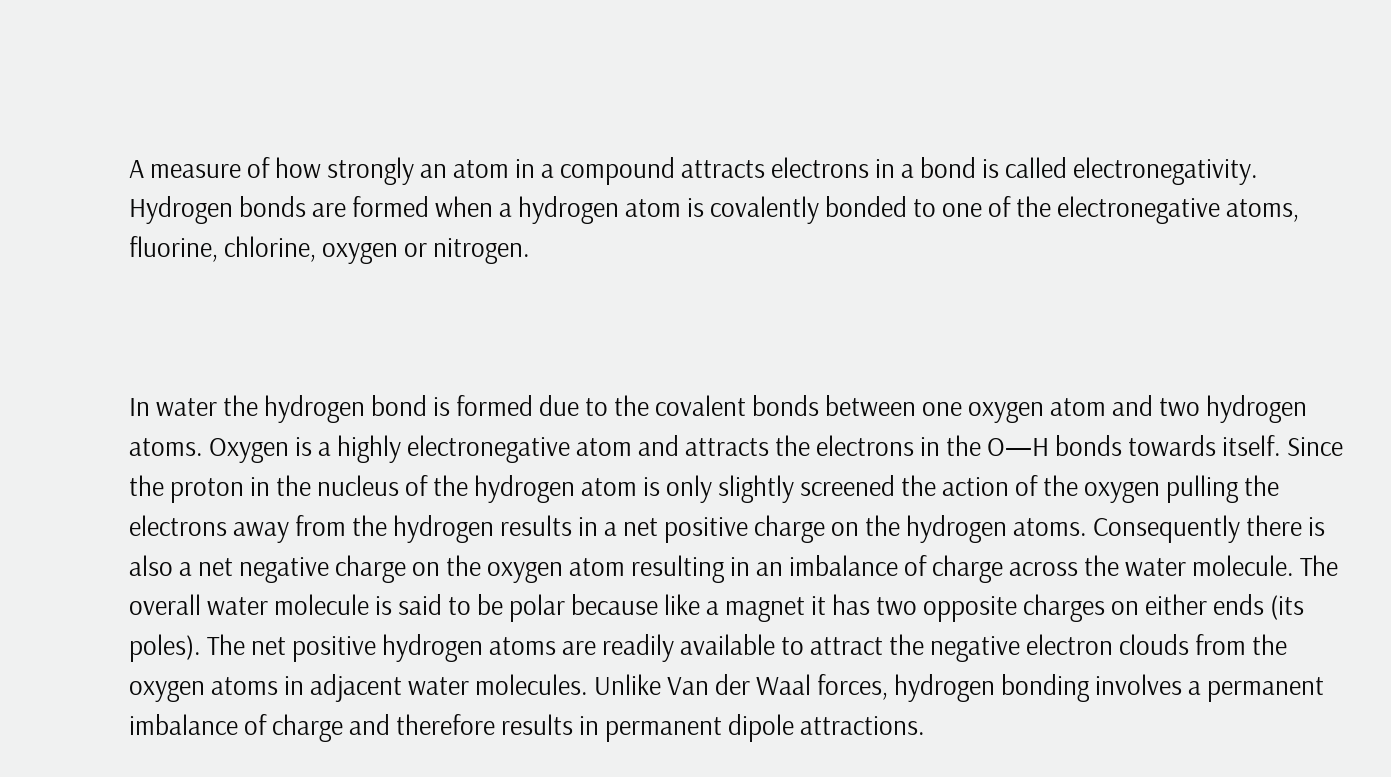A measure of how strongly an atom in a compound attracts electrons in a bond is called electronegativity. Hydrogen bonds are formed when a hydrogen atom is covalently bonded to one of the electronegative atoms, fluorine, chlorine, oxygen or nitrogen.



In water the hydrogen bond is formed due to the covalent bonds between one oxygen atom and two hydrogen atoms. Oxygen is a highly electronegative atom and attracts the electrons in the O—H bonds towards itself. Since the proton in the nucleus of the hydrogen atom is only slightly screened the action of the oxygen pulling the electrons away from the hydrogen results in a net positive charge on the hydrogen atoms. Consequently there is also a net negative charge on the oxygen atom resulting in an imbalance of charge across the water molecule. The overall water molecule is said to be polar because like a magnet it has two opposite charges on either ends (its poles). The net positive hydrogen atoms are readily available to attract the negative electron clouds from the oxygen atoms in adjacent water molecules. Unlike Van der Waal forces, hydrogen bonding involves a permanent imbalance of charge and therefore results in permanent dipole attractions.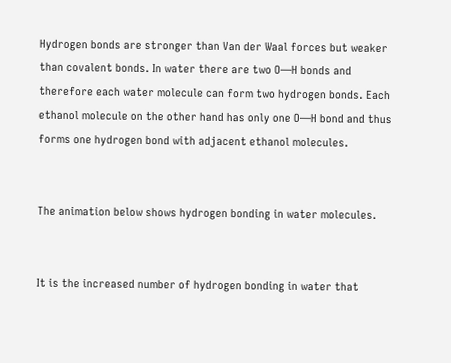Hydrogen bonds are stronger than Van der Waal forces but weaker than covalent bonds. In water there are two O—H bonds and therefore each water molecule can form two hydrogen bonds. Each ethanol molecule on the other hand has only one O—H bond and thus forms one hydrogen bond with adjacent ethanol molecules.


The animation below shows hydrogen bonding in water molecules.


It is the increased number of hydrogen bonding in water that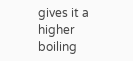gives it a higher boiling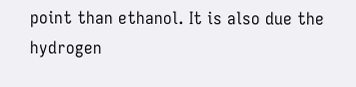point than ethanol. It is also due the hydrogen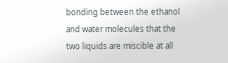bonding between the ethanol and water molecules that the two liquids are miscible at all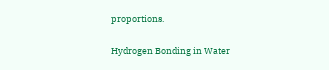proportions.

Hydrogen Bonding in Water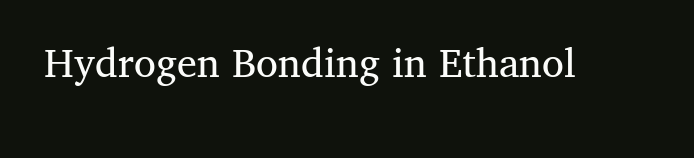Hydrogen Bonding in Ethanol